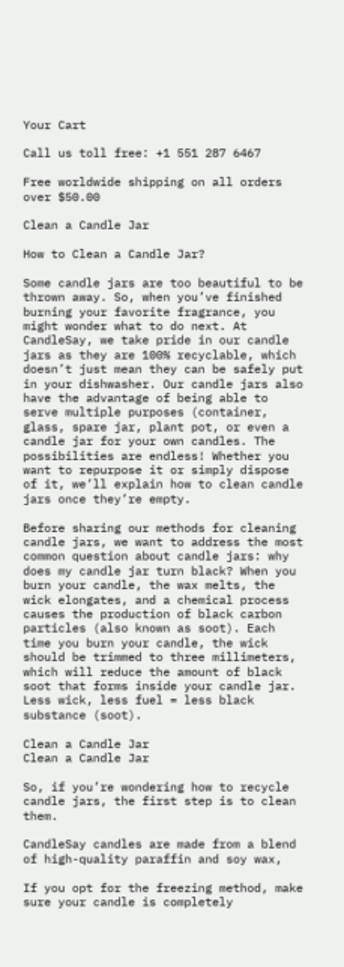Your Cart

Call us toll free: +1 551 287 6467

Free worldwide shipping on all orders over $50.00

Clean a Candle Jar

How to Clean a Candle Jar?

Some candle jars are too beautiful to be thrown away. So, when you’ve finished burning your favorite fragrance, you might wonder what to do next. At CandleSay, we take pride in our candle jars as they are 100% recyclable, which doesn’t just mean they can be safely put in your dishwasher. Our candle jars also have the advantage of being able to serve multiple purposes (container, glass, spare jar, plant pot, or even a candle jar for your own candles. The possibilities are endless! Whether you want to repurpose it or simply dispose of it, we’ll explain how to clean candle jars once they’re empty.

Before sharing our methods for cleaning candle jars, we want to address the most common question about candle jars: why does my candle jar turn black? When you burn your candle, the wax melts, the wick elongates, and a chemical process causes the production of black carbon particles (also known as soot). Each time you burn your candle, the wick should be trimmed to three millimeters, which will reduce the amount of black soot that forms inside your candle jar. Less wick, less fuel = less black substance (soot).

Clean a Candle Jar
Clean a Candle Jar

So, if you’re wondering how to recycle candle jars, the first step is to clean them.

CandleSay candles are made from a blend of high-quality paraffin and soy wax,

If you opt for the freezing method, make sure your candle is completely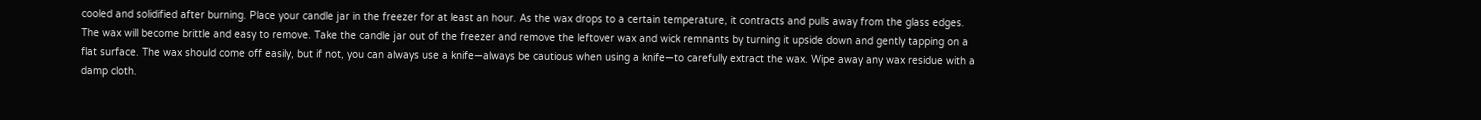cooled and solidified after burning. Place your candle jar in the freezer for at least an hour. As the wax drops to a certain temperature, it contracts and pulls away from the glass edges. The wax will become brittle and easy to remove. Take the candle jar out of the freezer and remove the leftover wax and wick remnants by turning it upside down and gently tapping on a flat surface. The wax should come off easily, but if not, you can always use a knife—always be cautious when using a knife—to carefully extract the wax. Wipe away any wax residue with a damp cloth.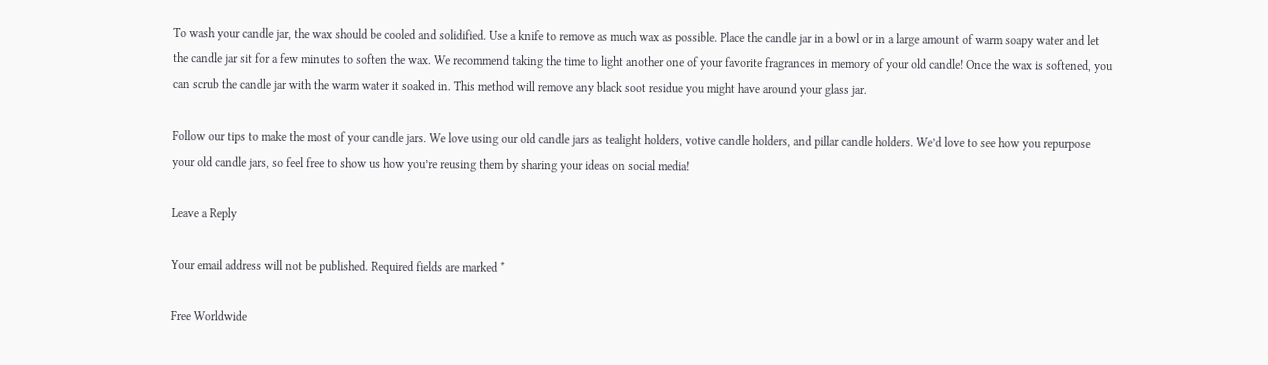To wash your candle jar, the wax should be cooled and solidified. Use a knife to remove as much wax as possible. Place the candle jar in a bowl or in a large amount of warm soapy water and let the candle jar sit for a few minutes to soften the wax. We recommend taking the time to light another one of your favorite fragrances in memory of your old candle! Once the wax is softened, you can scrub the candle jar with the warm water it soaked in. This method will remove any black soot residue you might have around your glass jar.

Follow our tips to make the most of your candle jars. We love using our old candle jars as tealight holders, votive candle holders, and pillar candle holders. We’d love to see how you repurpose your old candle jars, so feel free to show us how you’re reusing them by sharing your ideas on social media!

Leave a Reply

Your email address will not be published. Required fields are marked *

Free Worldwide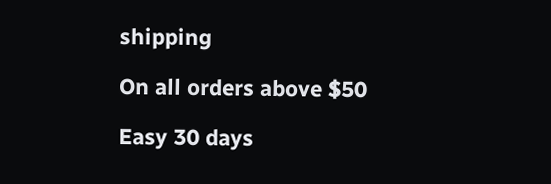shipping

On all orders above $50

Easy 30 days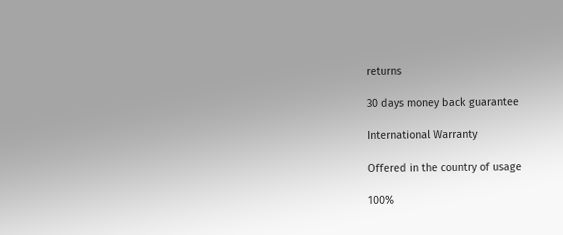returns

30 days money back guarantee

International Warranty

Offered in the country of usage

100%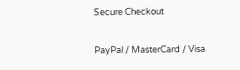Secure Checkout

PayPal / MasterCard / Visa